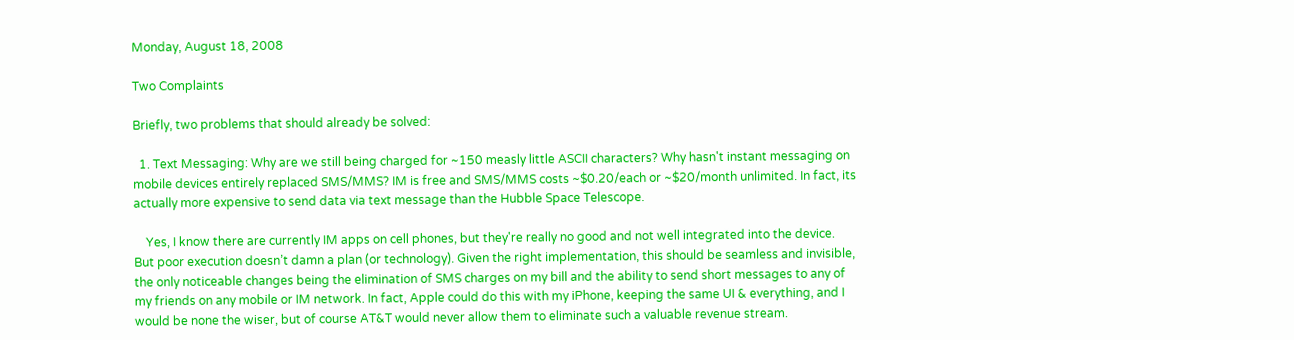Monday, August 18, 2008

Two Complaints

Briefly, two problems that should already be solved:

  1. Text Messaging: Why are we still being charged for ~150 measly little ASCII characters? Why hasn't instant messaging on mobile devices entirely replaced SMS/MMS? IM is free and SMS/MMS costs ~$0.20/each or ~$20/month unlimited. In fact, its actually more expensive to send data via text message than the Hubble Space Telescope.

    Yes, I know there are currently IM apps on cell phones, but they're really no good and not well integrated into the device. But poor execution doesn’t damn a plan (or technology). Given the right implementation, this should be seamless and invisible, the only noticeable changes being the elimination of SMS charges on my bill and the ability to send short messages to any of my friends on any mobile or IM network. In fact, Apple could do this with my iPhone, keeping the same UI & everything, and I would be none the wiser, but of course AT&T would never allow them to eliminate such a valuable revenue stream.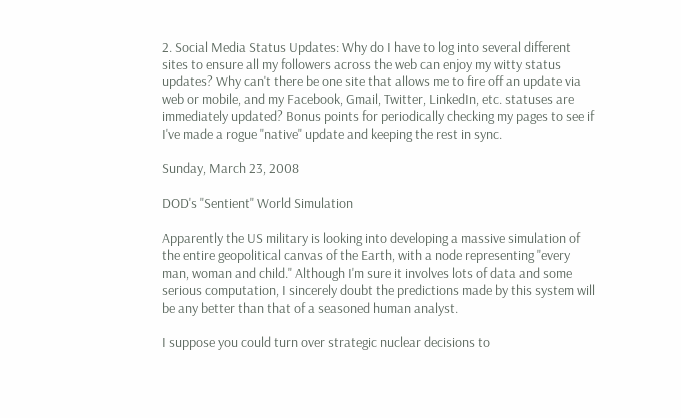2. Social Media Status Updates: Why do I have to log into several different sites to ensure all my followers across the web can enjoy my witty status updates? Why can't there be one site that allows me to fire off an update via web or mobile, and my Facebook, Gmail, Twitter, LinkedIn, etc. statuses are immediately updated? Bonus points for periodically checking my pages to see if I've made a rogue "native" update and keeping the rest in sync.

Sunday, March 23, 2008

DOD's "Sentient" World Simulation

Apparently the US military is looking into developing a massive simulation of the entire geopolitical canvas of the Earth, with a node representing "every man, woman and child." Although I'm sure it involves lots of data and some serious computation, I sincerely doubt the predictions made by this system will be any better than that of a seasoned human analyst.

I suppose you could turn over strategic nuclear decisions to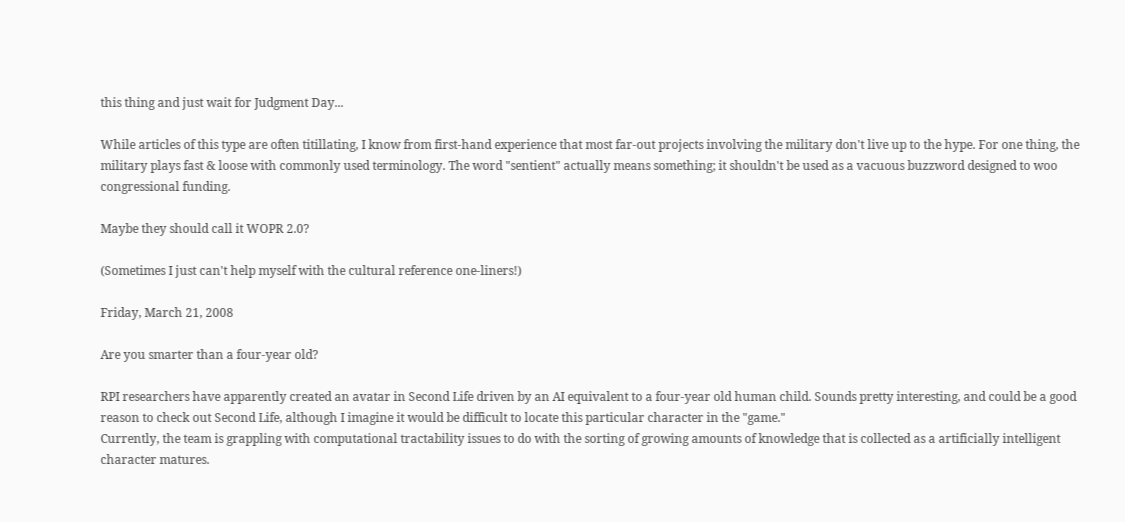this thing and just wait for Judgment Day...

While articles of this type are often titillating, I know from first-hand experience that most far-out projects involving the military don't live up to the hype. For one thing, the military plays fast & loose with commonly used terminology. The word "sentient" actually means something; it shouldn't be used as a vacuous buzzword designed to woo congressional funding.

Maybe they should call it WOPR 2.0?

(Sometimes I just can't help myself with the cultural reference one-liners!)

Friday, March 21, 2008

Are you smarter than a four-year old?

RPI researchers have apparently created an avatar in Second Life driven by an AI equivalent to a four-year old human child. Sounds pretty interesting, and could be a good reason to check out Second Life, although I imagine it would be difficult to locate this particular character in the "game."
Currently, the team is grappling with computational tractability issues to do with the sorting of growing amounts of knowledge that is collected as a artificially intelligent character matures.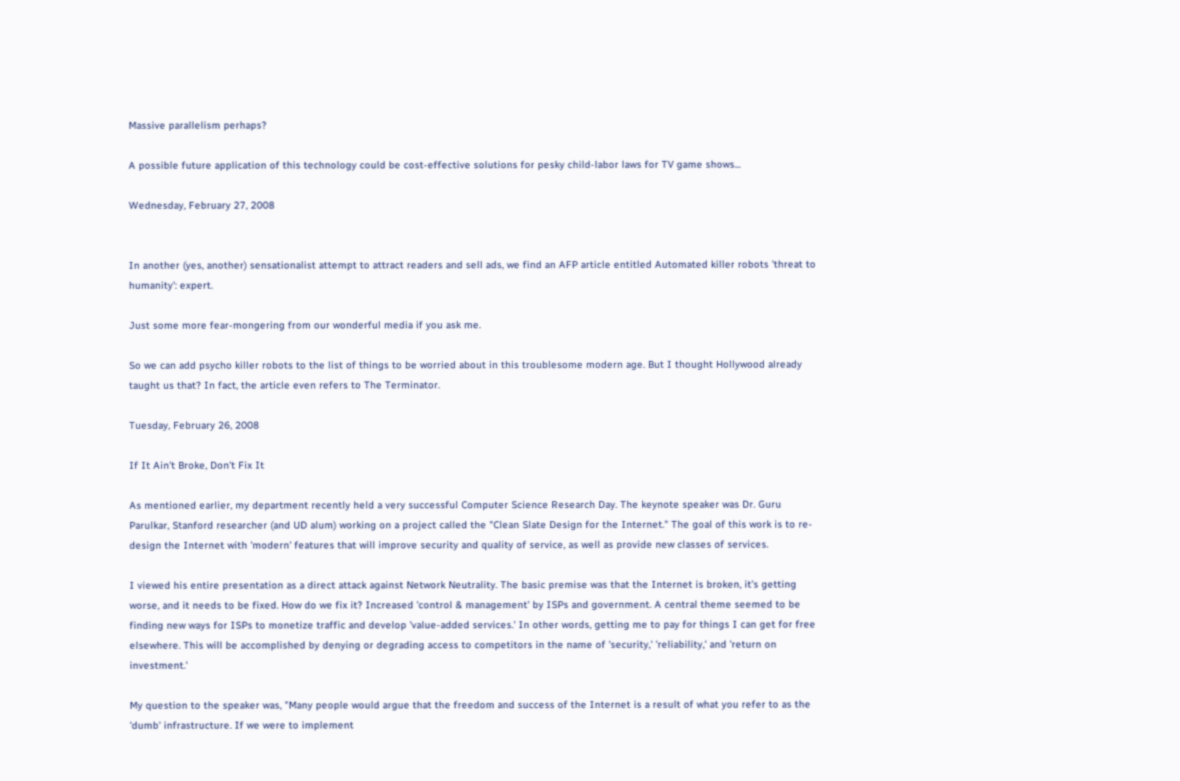Massive parallelism perhaps?

A possible future application of this technology could be cost-effective solutions for pesky child-labor laws for TV game shows...

Wednesday, February 27, 2008


In another (yes, another) sensationalist attempt to attract readers and sell ads, we find an AFP article entitled Automated killer robots 'threat to humanity': expert.

Just some more fear-mongering from our wonderful media if you ask me.

So we can add psycho killer robots to the list of things to be worried about in this troublesome modern age. But I thought Hollywood already taught us that? In fact, the article even refers to The Terminator.

Tuesday, February 26, 2008

If It Ain't Broke, Don't Fix It

As mentioned earlier, my department recently held a very successful Computer Science Research Day. The keynote speaker was Dr. Guru Parulkar, Stanford researcher (and UD alum) working on a project called the "Clean Slate Design for the Internet." The goal of this work is to re-design the Internet with 'modern' features that will improve security and quality of service, as well as provide new classes of services.

I viewed his entire presentation as a direct attack against Network Neutrality. The basic premise was that the Internet is broken, it's getting worse, and it needs to be fixed. How do we fix it? Increased 'control & management' by ISPs and government. A central theme seemed to be finding new ways for ISPs to monetize traffic and develop 'value-added services.' In other words, getting me to pay for things I can get for free elsewhere. This will be accomplished by denying or degrading access to competitors in the name of 'security,' 'reliability,' and 'return on investment.'

My question to the speaker was, "Many people would argue that the freedom and success of the Internet is a result of what you refer to as the 'dumb' infrastructure. If we were to implement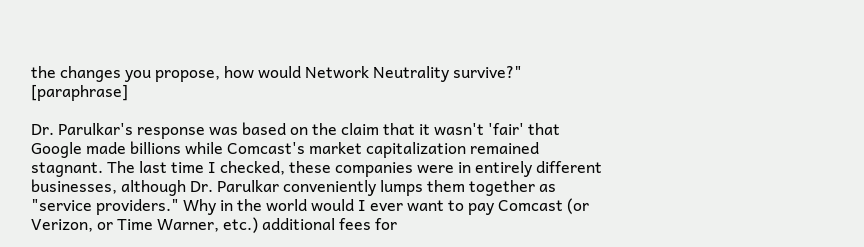the changes you propose, how would Network Neutrality survive?" [paraphrase]

Dr. Parulkar's response was based on the claim that it wasn't 'fair' that Google made billions while Comcast's market capitalization remained stagnant. The last time I checked, these companies were in entirely different businesses, although Dr. Parulkar conveniently lumps them together as "service providers." Why in the world would I ever want to pay Comcast (or Verizon, or Time Warner, etc.) additional fees for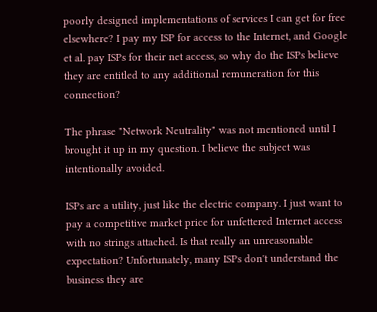poorly designed implementations of services I can get for free elsewhere? I pay my ISP for access to the Internet, and Google et al. pay ISPs for their net access, so why do the ISPs believe they are entitled to any additional remuneration for this connection?

The phrase "Network Neutrality" was not mentioned until I brought it up in my question. I believe the subject was intentionally avoided.

ISPs are a utility, just like the electric company. I just want to pay a competitive market price for unfettered Internet access with no strings attached. Is that really an unreasonable expectation? Unfortunately, many ISPs don't understand the business they are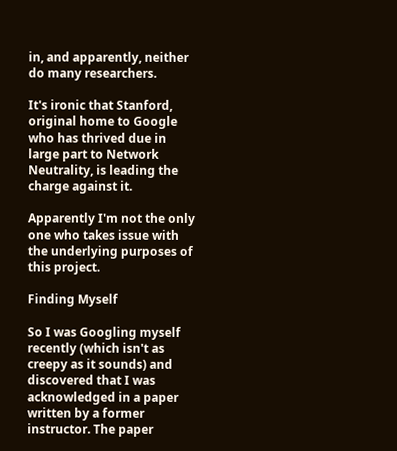in, and apparently, neither do many researchers.

It's ironic that Stanford, original home to Google who has thrived due in large part to Network Neutrality, is leading the charge against it.

Apparently I'm not the only one who takes issue with the underlying purposes of this project.

Finding Myself

So I was Googling myself recently (which isn't as creepy as it sounds) and discovered that I was acknowledged in a paper written by a former instructor. The paper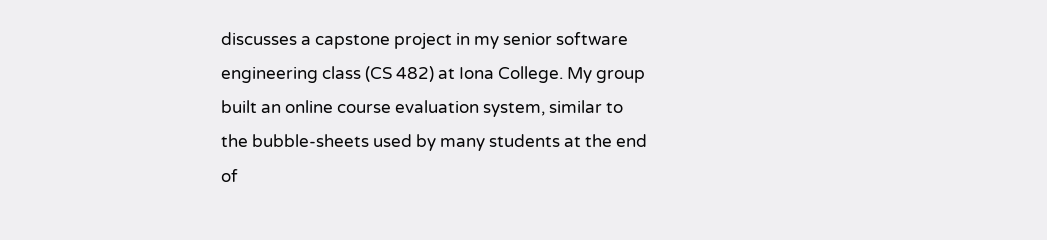discusses a capstone project in my senior software engineering class (CS 482) at Iona College. My group built an online course evaluation system, similar to the bubble-sheets used by many students at the end of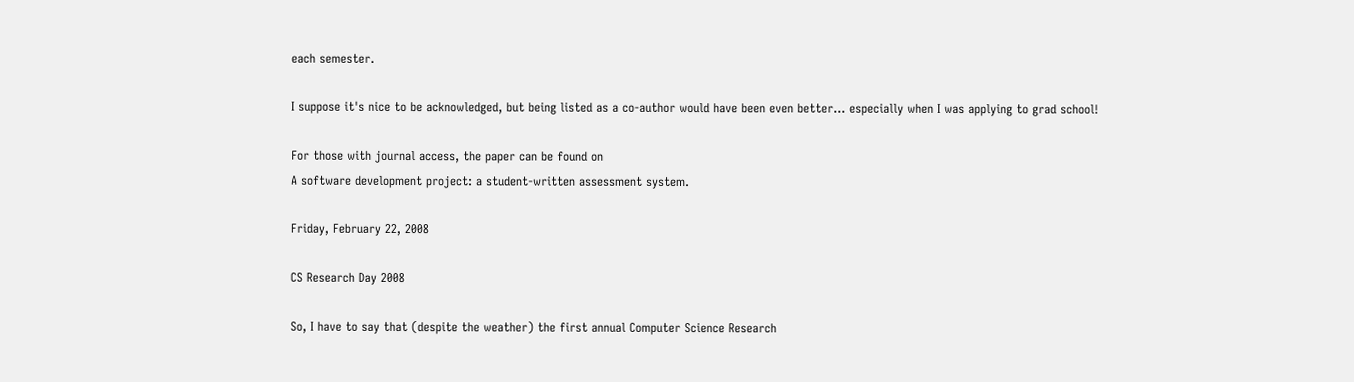each semester.

I suppose it's nice to be acknowledged, but being listed as a co-author would have been even better... especially when I was applying to grad school!

For those with journal access, the paper can be found on
A software development project: a student-written assessment system.

Friday, February 22, 2008

CS Research Day 2008

So, I have to say that (despite the weather) the first annual Computer Science Research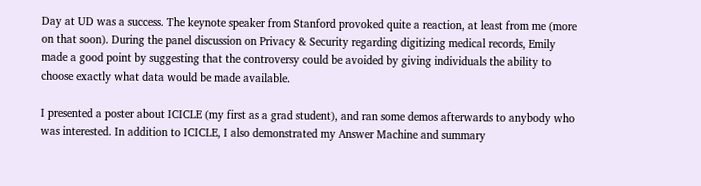Day at UD was a success. The keynote speaker from Stanford provoked quite a reaction, at least from me (more on that soon). During the panel discussion on Privacy & Security regarding digitizing medical records, Emily made a good point by suggesting that the controversy could be avoided by giving individuals the ability to choose exactly what data would be made available.

I presented a poster about ICICLE (my first as a grad student), and ran some demos afterwards to anybody who was interested. In addition to ICICLE, I also demonstrated my Answer Machine and summary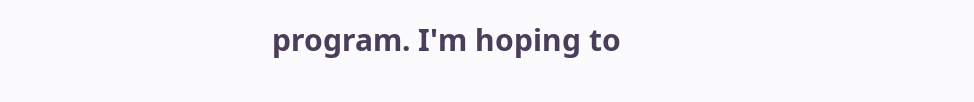program. I'm hoping to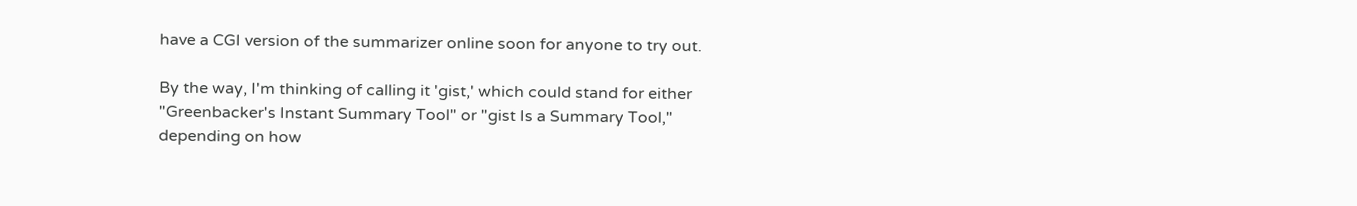have a CGI version of the summarizer online soon for anyone to try out.

By the way, I'm thinking of calling it 'gist,' which could stand for either "Greenbacker's Instant Summary Tool" or "gist Is a Summary Tool," depending on how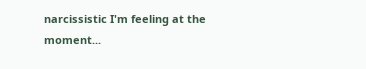narcissistic I'm feeling at the moment...